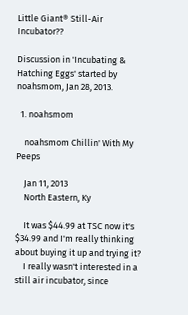Little Giant® Still-Air Incubator??

Discussion in 'Incubating & Hatching Eggs' started by noahsmom, Jan 28, 2013.

  1. noahsmom

    noahsmom Chillin' With My Peeps

    Jan 11, 2013
    North Eastern, Ky

    It was $44.99 at TSC now it's $34.99 and I'm really thinking about buying it up and trying it?
    I really wasn't interested in a still air incubator, since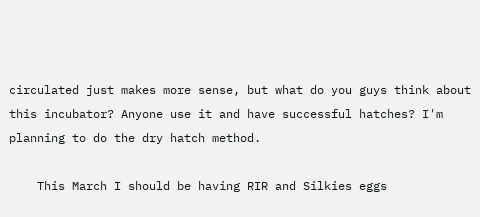circulated just makes more sense, but what do you guys think about this incubator? Anyone use it and have successful hatches? I'm planning to do the dry hatch method.

    This March I should be having RIR and Silkies eggs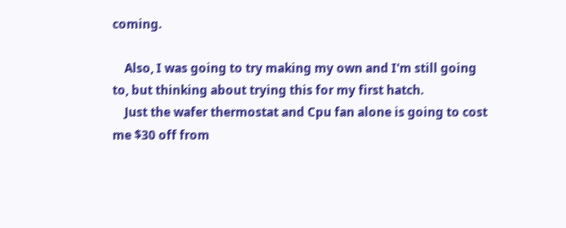coming.

    Also, I was going to try making my own and I'm still going to, but thinking about trying this for my first hatch.
    Just the wafer thermostat and Cpu fan alone is going to cost me $30 off from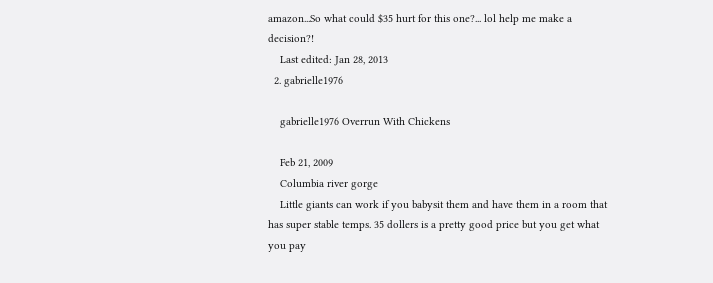amazon...So what could $35 hurt for this one?... lol help me make a decision?!
    Last edited: Jan 28, 2013
  2. gabrielle1976

    gabrielle1976 Overrun With Chickens

    Feb 21, 2009
    Columbia river gorge
    Little giants can work if you babysit them and have them in a room that has super stable temps. 35 dollers is a pretty good price but you get what you pay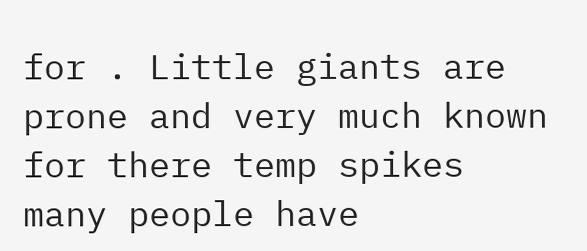for . Little giants are prone and very much known for there temp spikes many people have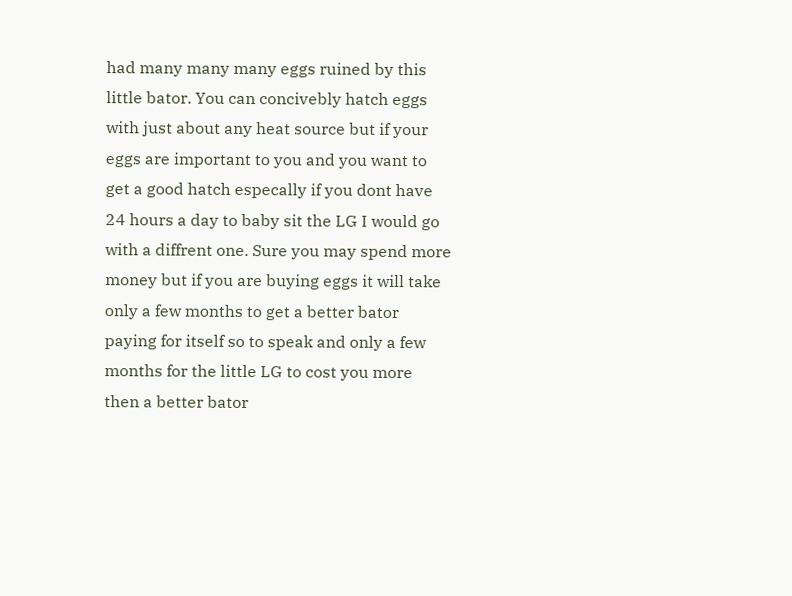had many many many eggs ruined by this little bator. You can concivebly hatch eggs with just about any heat source but if your eggs are important to you and you want to get a good hatch especally if you dont have 24 hours a day to baby sit the LG I would go with a diffrent one. Sure you may spend more money but if you are buying eggs it will take only a few months to get a better bator paying for itself so to speak and only a few months for the little LG to cost you more then a better bator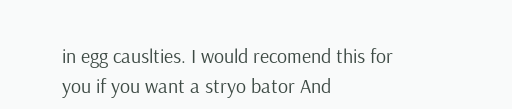in egg causlties. I would recomend this for you if you want a stryo bator And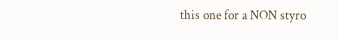this one for a NON styro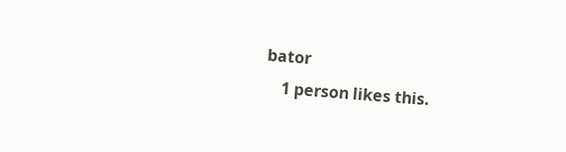bator
    1 person likes this.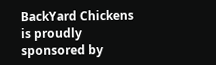BackYard Chickens is proudly sponsored by